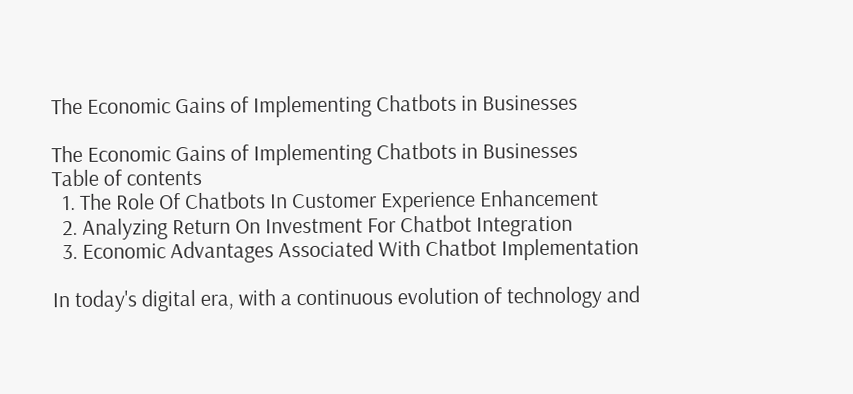The Economic Gains of Implementing Chatbots in Businesses

The Economic Gains of Implementing Chatbots in Businesses
Table of contents
  1. The Role Of Chatbots In Customer Experience Enhancement
  2. Analyzing Return On Investment For Chatbot Integration
  3. Economic Advantages Associated With Chatbot Implementation

In today's digital era, with a continuous evolution of technology and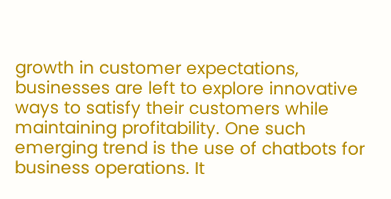growth in customer expectations, businesses are left to explore innovative ways to satisfy their customers while maintaining profitability. One such emerging trend is the use of chatbots for business operations. It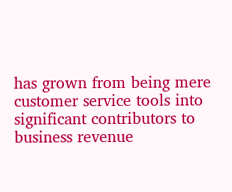has grown from being mere customer service tools into significant contributors to business revenue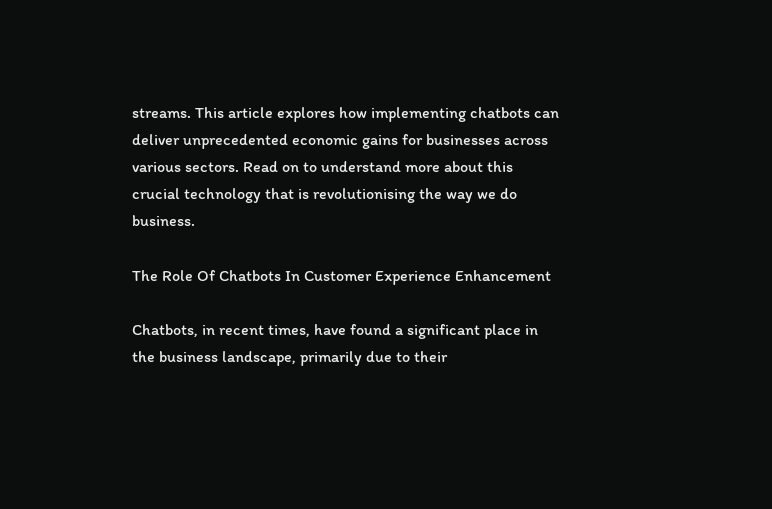streams. This article explores how implementing chatbots can deliver unprecedented economic gains for businesses across various sectors. Read on to understand more about this crucial technology that is revolutionising the way we do business.

The Role Of Chatbots In Customer Experience Enhancement

Chatbots, in recent times, have found a significant place in the business landscape, primarily due to their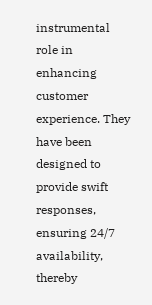instrumental role in enhancing customer experience. They have been designed to provide swift responses, ensuring 24/7 availability, thereby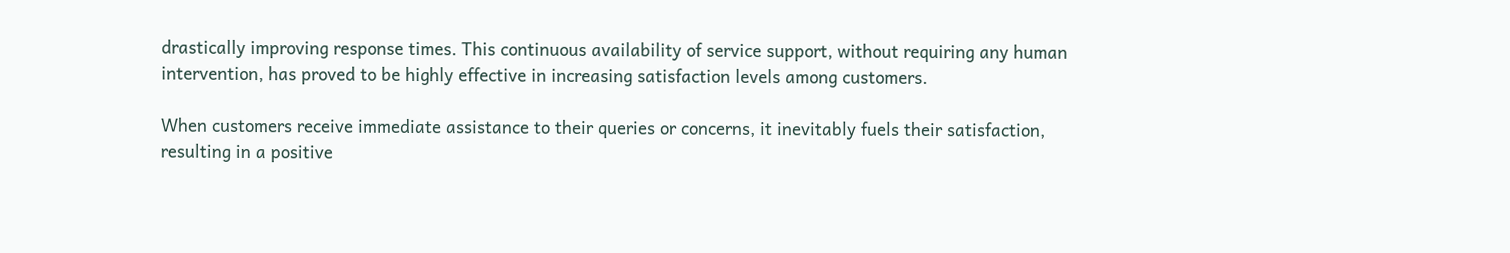drastically improving response times. This continuous availability of service support, without requiring any human intervention, has proved to be highly effective in increasing satisfaction levels among customers.

When customers receive immediate assistance to their queries or concerns, it inevitably fuels their satisfaction, resulting in a positive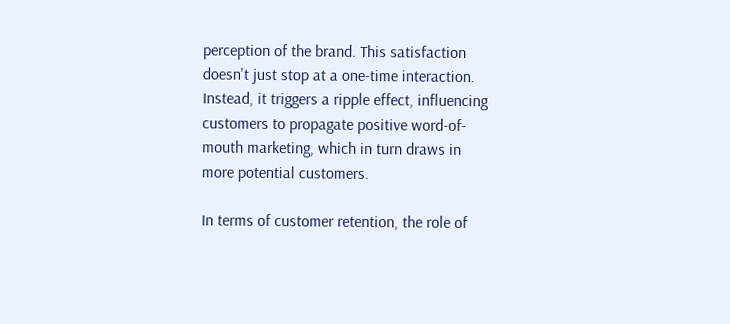perception of the brand. This satisfaction doesn't just stop at a one-time interaction. Instead, it triggers a ripple effect, influencing customers to propagate positive word-of-mouth marketing, which in turn draws in more potential customers.

In terms of customer retention, the role of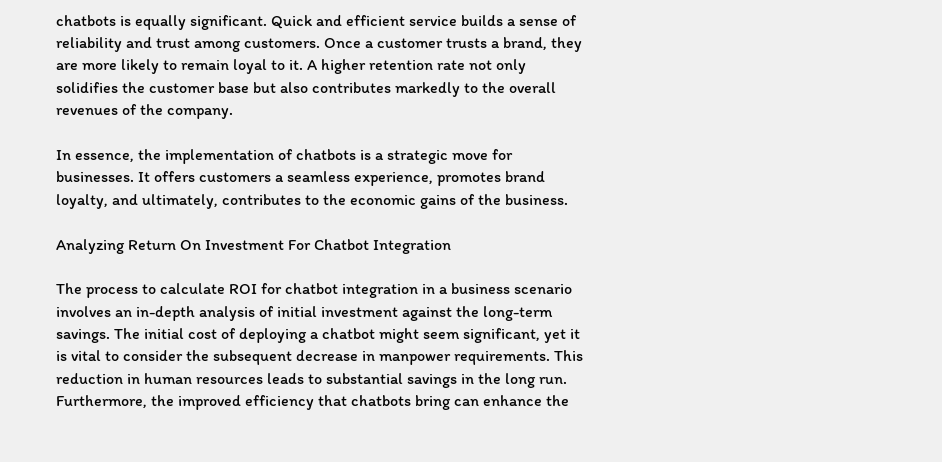chatbots is equally significant. Quick and efficient service builds a sense of reliability and trust among customers. Once a customer trusts a brand, they are more likely to remain loyal to it. A higher retention rate not only solidifies the customer base but also contributes markedly to the overall revenues of the company.

In essence, the implementation of chatbots is a strategic move for businesses. It offers customers a seamless experience, promotes brand loyalty, and ultimately, contributes to the economic gains of the business.

Analyzing Return On Investment For Chatbot Integration

The process to calculate ROI for chatbot integration in a business scenario involves an in-depth analysis of initial investment against the long-term savings. The initial cost of deploying a chatbot might seem significant, yet it is vital to consider the subsequent decrease in manpower requirements. This reduction in human resources leads to substantial savings in the long run. Furthermore, the improved efficiency that chatbots bring can enhance the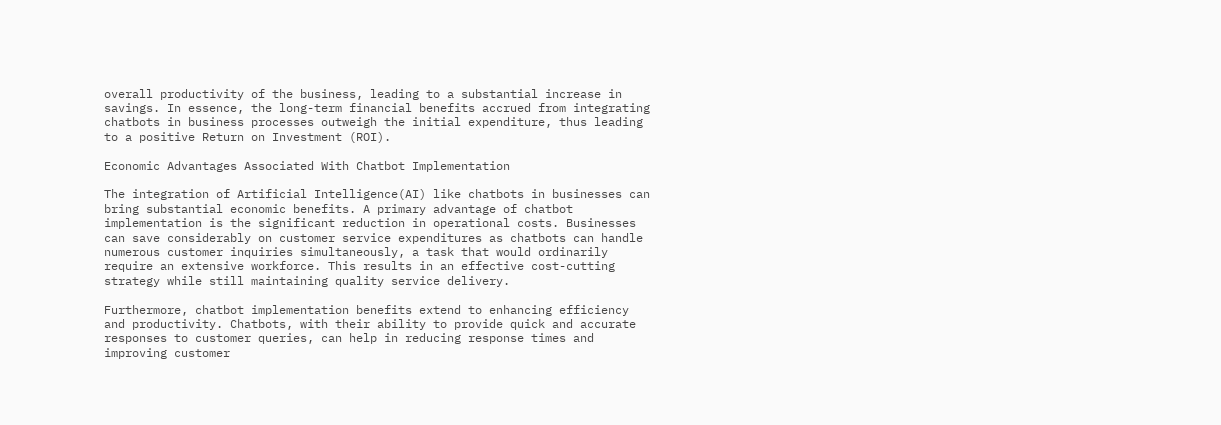overall productivity of the business, leading to a substantial increase in savings. In essence, the long-term financial benefits accrued from integrating chatbots in business processes outweigh the initial expenditure, thus leading to a positive Return on Investment (ROI).

Economic Advantages Associated With Chatbot Implementation

The integration of Artificial Intelligence(AI) like chatbots in businesses can bring substantial economic benefits. A primary advantage of chatbot implementation is the significant reduction in operational costs. Businesses can save considerably on customer service expenditures as chatbots can handle numerous customer inquiries simultaneously, a task that would ordinarily require an extensive workforce. This results in an effective cost-cutting strategy while still maintaining quality service delivery.

Furthermore, chatbot implementation benefits extend to enhancing efficiency and productivity. Chatbots, with their ability to provide quick and accurate responses to customer queries, can help in reducing response times and improving customer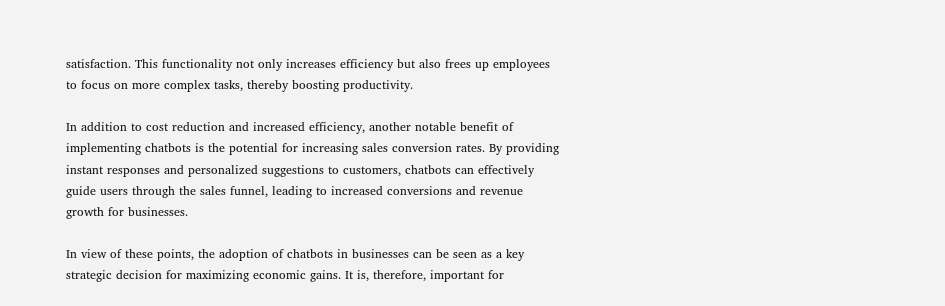satisfaction. This functionality not only increases efficiency but also frees up employees to focus on more complex tasks, thereby boosting productivity.

In addition to cost reduction and increased efficiency, another notable benefit of implementing chatbots is the potential for increasing sales conversion rates. By providing instant responses and personalized suggestions to customers, chatbots can effectively guide users through the sales funnel, leading to increased conversions and revenue growth for businesses.

In view of these points, the adoption of chatbots in businesses can be seen as a key strategic decision for maximizing economic gains. It is, therefore, important for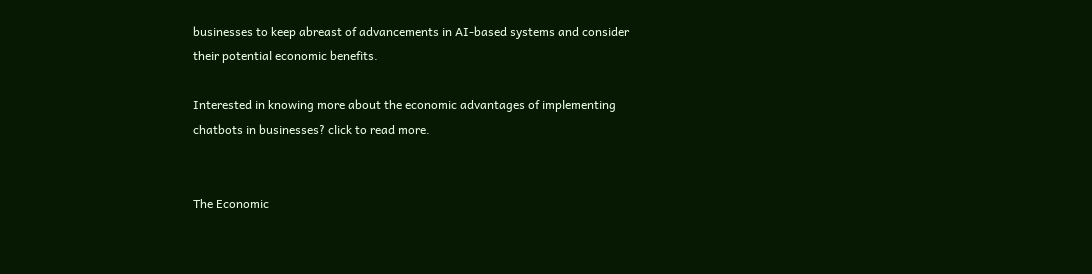businesses to keep abreast of advancements in AI-based systems and consider their potential economic benefits.

Interested in knowing more about the economic advantages of implementing chatbots in businesses? click to read more.


The Economic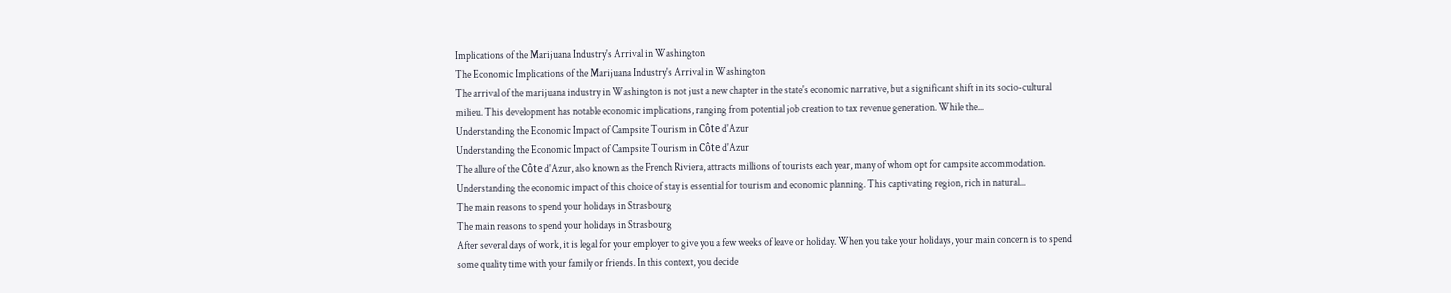Implications of the Marijuana Industry's Arrival in Washington
The Economic Implications of the Marijuana Industry's Arrival in Washington
The arrival of the marijuana industry in Washington is not just a new chapter in the state's economic narrative, but a significant shift in its socio-cultural milieu. This development has notable economic implications, ranging from potential job creation to tax revenue generation. While the...
Understanding the Economic Impact of Campsite Tourism in Côte d'Azur
Understanding the Economic Impact of Campsite Tourism in Côte d'Azur
The allure of the Côte d'Azur, also known as the French Riviera, attracts millions of tourists each year, many of whom opt for campsite accommodation. Understanding the economic impact of this choice of stay is essential for tourism and economic planning. This captivating region, rich in natural...
The main reasons to spend your holidays in Strasbourg
The main reasons to spend your holidays in Strasbourg
After several days of work, it is legal for your employer to give you a few weeks of leave or holiday. When you take your holidays, your main concern is to spend some quality time with your family or friends. In this context, you decide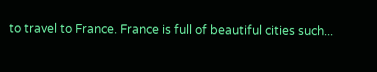to travel to France. France is full of beautiful cities such...